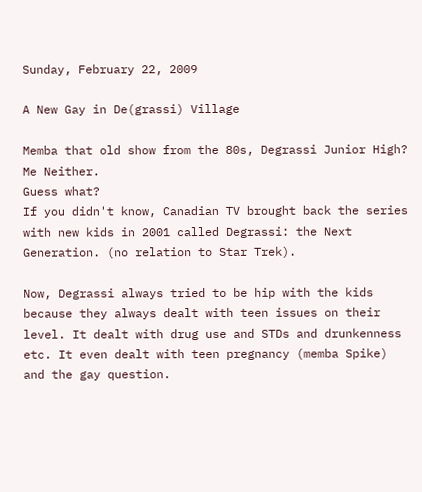Sunday, February 22, 2009

A New Gay in De(grassi) Village

Memba that old show from the 80s, Degrassi Junior High?
Me Neither.
Guess what?
If you didn't know, Canadian TV brought back the series with new kids in 2001 called Degrassi: the Next Generation. (no relation to Star Trek).

Now, Degrassi always tried to be hip with the kids because they always dealt with teen issues on their level. It dealt with drug use and STDs and drunkenness etc. It even dealt with teen pregnancy (memba Spike) and the gay question.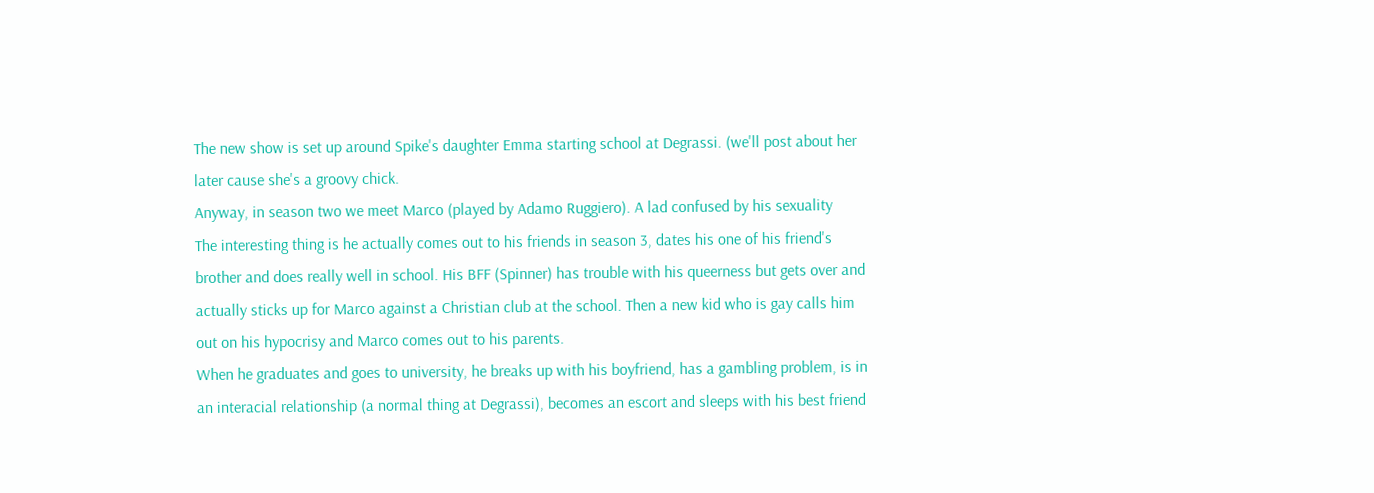The new show is set up around Spike's daughter Emma starting school at Degrassi. (we'll post about her later cause she's a groovy chick.
Anyway, in season two we meet Marco (played by Adamo Ruggiero). A lad confused by his sexuality
The interesting thing is he actually comes out to his friends in season 3, dates his one of his friend's brother and does really well in school. His BFF (Spinner) has trouble with his queerness but gets over and actually sticks up for Marco against a Christian club at the school. Then a new kid who is gay calls him out on his hypocrisy and Marco comes out to his parents.
When he graduates and goes to university, he breaks up with his boyfriend, has a gambling problem, is in an interacial relationship (a normal thing at Degrassi), becomes an escort and sleeps with his best friend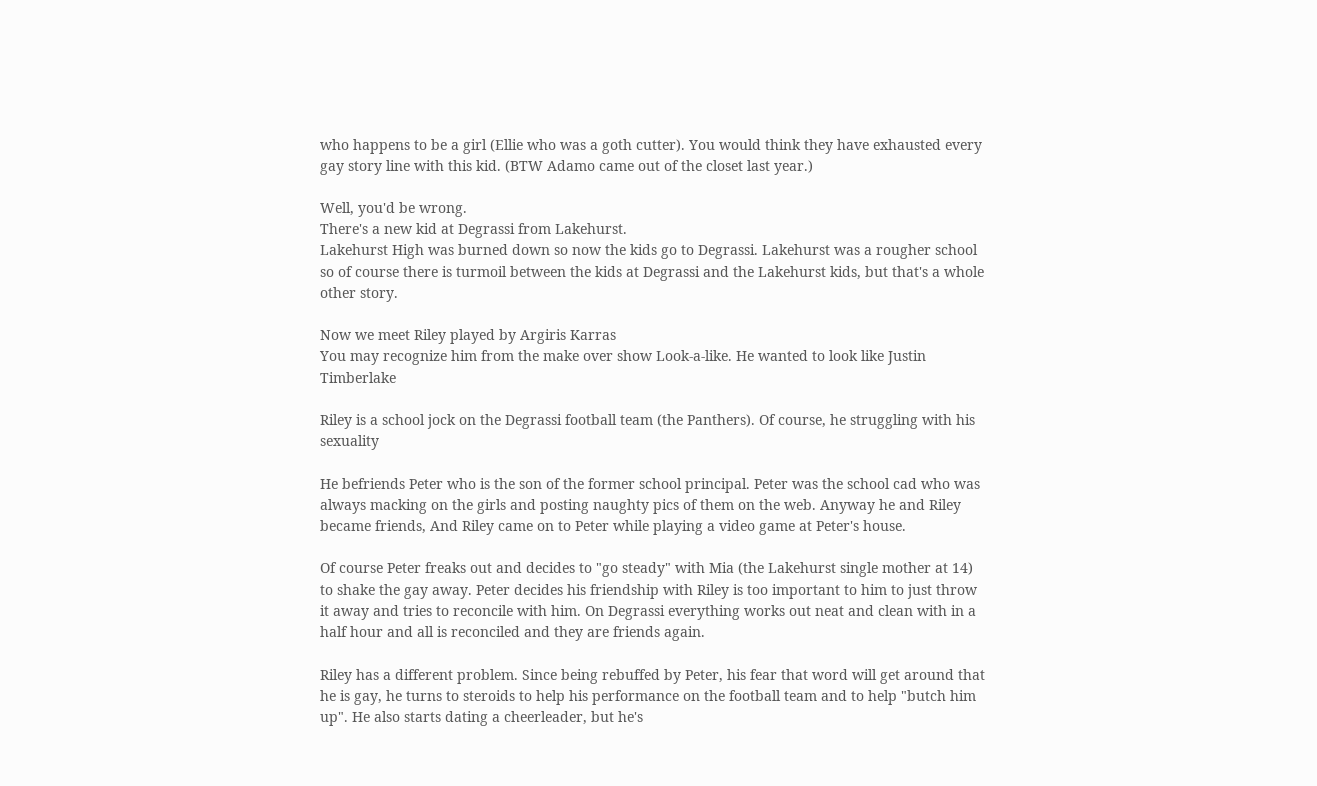who happens to be a girl (Ellie who was a goth cutter). You would think they have exhausted every gay story line with this kid. (BTW Adamo came out of the closet last year.)

Well, you'd be wrong.
There's a new kid at Degrassi from Lakehurst.
Lakehurst High was burned down so now the kids go to Degrassi. Lakehurst was a rougher school so of course there is turmoil between the kids at Degrassi and the Lakehurst kids, but that's a whole other story.

Now we meet Riley played by Argiris Karras
You may recognize him from the make over show Look-a-like. He wanted to look like Justin Timberlake

Riley is a school jock on the Degrassi football team (the Panthers). Of course, he struggling with his sexuality

He befriends Peter who is the son of the former school principal. Peter was the school cad who was always macking on the girls and posting naughty pics of them on the web. Anyway he and Riley became friends, And Riley came on to Peter while playing a video game at Peter's house.

Of course Peter freaks out and decides to "go steady" with Mia (the Lakehurst single mother at 14) to shake the gay away. Peter decides his friendship with Riley is too important to him to just throw it away and tries to reconcile with him. On Degrassi everything works out neat and clean with in a half hour and all is reconciled and they are friends again.

Riley has a different problem. Since being rebuffed by Peter, his fear that word will get around that he is gay, he turns to steroids to help his performance on the football team and to help "butch him up". He also starts dating a cheerleader, but he's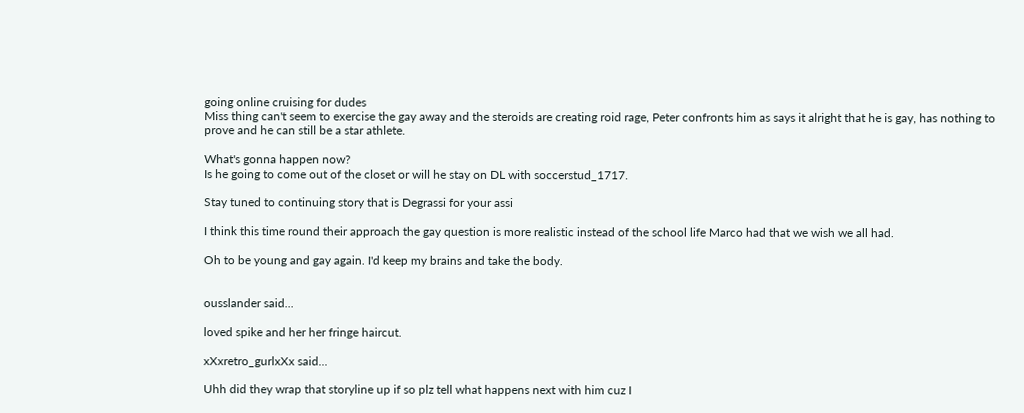going online cruising for dudes
Miss thing can't seem to exercise the gay away and the steroids are creating roid rage, Peter confronts him as says it alright that he is gay, has nothing to prove and he can still be a star athlete.

What's gonna happen now?
Is he going to come out of the closet or will he stay on DL with soccerstud_1717.

Stay tuned to continuing story that is Degrassi for your assi

I think this time round their approach the gay question is more realistic instead of the school life Marco had that we wish we all had.

Oh to be young and gay again. I'd keep my brains and take the body.


ousslander said...

loved spike and her her fringe haircut.

xXxretro_gurlxXx said...

Uhh did they wrap that storyline up if so plz tell what happens next with him cuz I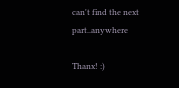can't find the next part..anywhere

Thanx! :)